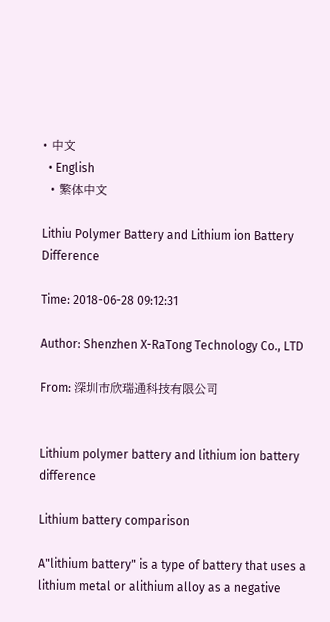• 中文
  • English
  • 繁体中文

Lithiu Polymer Battery and Lithium ion Battery Difference

Time: 2018-06-28 09:12:31

Author: Shenzhen X-RaTong Technology Co., LTD

From: 深圳市欣瑞通科技有限公司


Lithium polymer battery and lithium ion battery difference

Lithium battery comparison

A"lithium battery" is a type of battery that uses a lithium metal or alithium alloy as a negative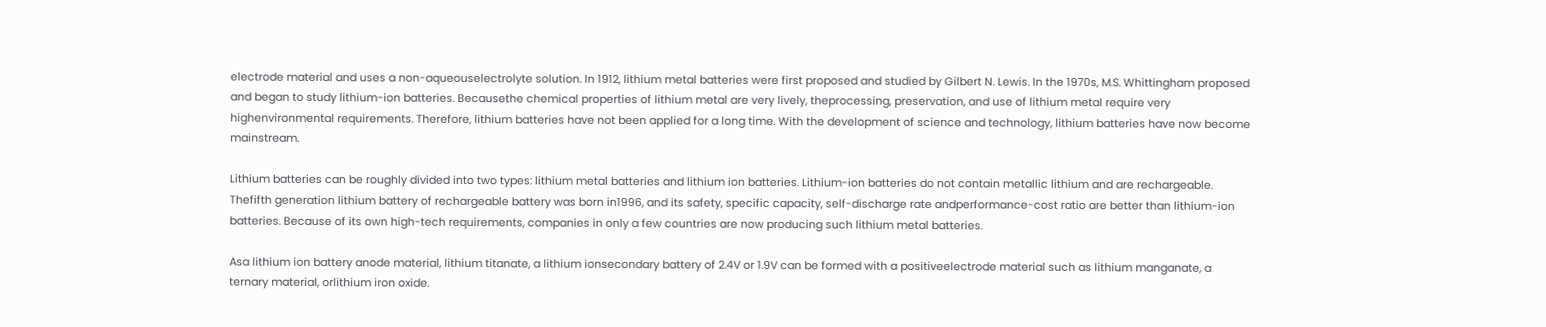electrode material and uses a non-aqueouselectrolyte solution. In 1912, lithium metal batteries were first proposed and studied by Gilbert N. Lewis. In the 1970s, M.S. Whittingham proposed and began to study lithium-ion batteries. Becausethe chemical properties of lithium metal are very lively, theprocessing, preservation, and use of lithium metal require very highenvironmental requirements. Therefore, lithium batteries have not been applied for a long time. With the development of science and technology, lithium batteries have now become mainstream.

Lithium batteries can be roughly divided into two types: lithium metal batteries and lithium ion batteries. Lithium-ion batteries do not contain metallic lithium and are rechargeable. Thefifth generation lithium battery of rechargeable battery was born in1996, and its safety, specific capacity, self-discharge rate andperformance-cost ratio are better than lithium-ion batteries. Because of its own high-tech requirements, companies in only a few countries are now producing such lithium metal batteries.

Asa lithium ion battery anode material, lithium titanate, a lithium ionsecondary battery of 2.4V or 1.9V can be formed with a positiveelectrode material such as lithium manganate, a ternary material, orlithium iron oxide.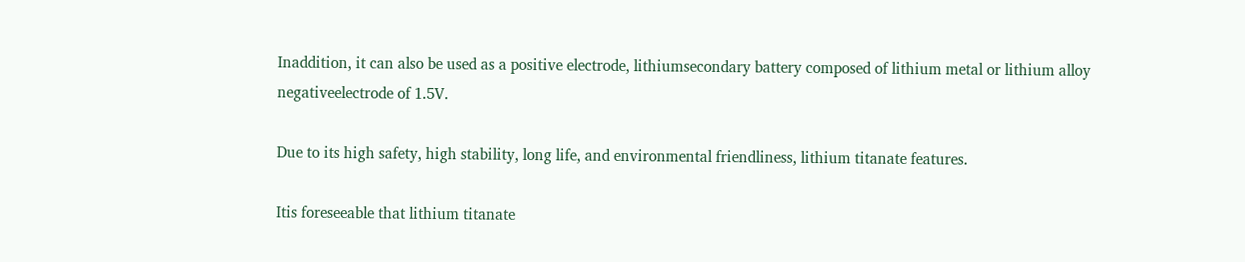Inaddition, it can also be used as a positive electrode, lithiumsecondary battery composed of lithium metal or lithium alloy negativeelectrode of 1.5V.

Due to its high safety, high stability, long life, and environmental friendliness, lithium titanate features.

Itis foreseeable that lithium titanate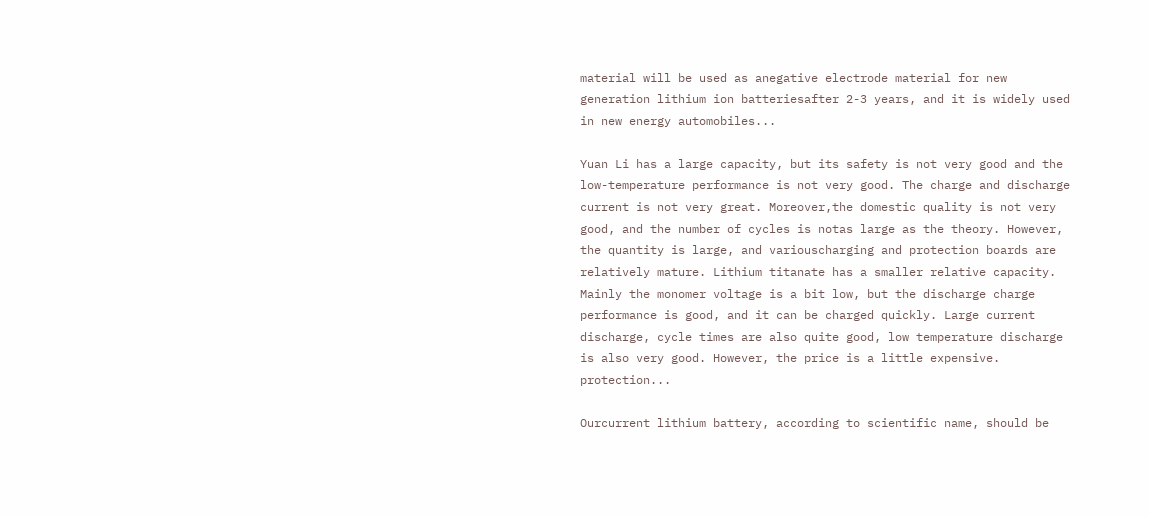material will be used as anegative electrode material for new generation lithium ion batteriesafter 2-3 years, and it is widely used in new energy automobiles...

Yuan Li has a large capacity, but its safety is not very good and the low-temperature performance is not very good. The charge and discharge current is not very great. Moreover,the domestic quality is not very good, and the number of cycles is notas large as the theory. However, the quantity is large, and variouscharging and protection boards are relatively mature. Lithium titanate has a smaller relative capacity. Mainly the monomer voltage is a bit low, but the discharge charge performance is good, and it can be charged quickly. Large current discharge, cycle times are also quite good, low temperature discharge is also very good. However, the price is a little expensive. protection...

Ourcurrent lithium battery, according to scientific name, should be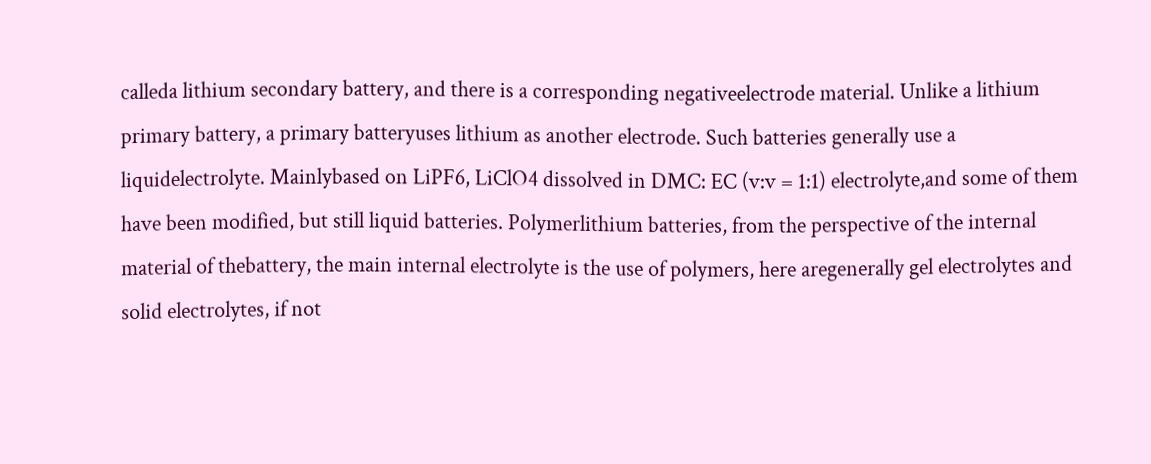calleda lithium secondary battery, and there is a corresponding negativeelectrode material. Unlike a lithium primary battery, a primary batteryuses lithium as another electrode. Such batteries generally use a liquidelectrolyte. Mainlybased on LiPF6, LiClO4 dissolved in DMC: EC (v:v = 1:1) electrolyte,and some of them have been modified, but still liquid batteries. Polymerlithium batteries, from the perspective of the internal material of thebattery, the main internal electrolyte is the use of polymers, here aregenerally gel electrolytes and solid electrolytes, if not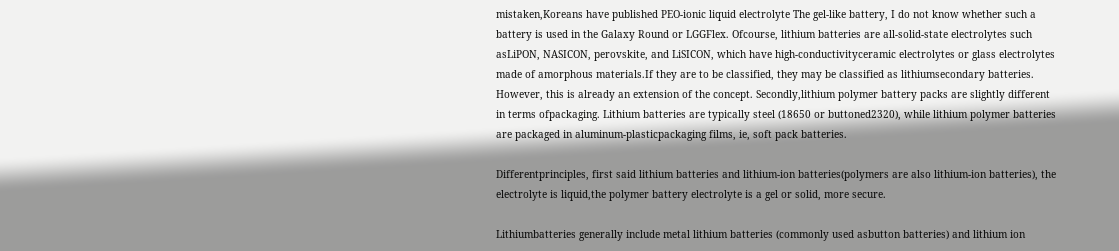mistaken,Koreans have published PEO-ionic liquid electrolyte The gel-like battery, I do not know whether such a battery is used in the Galaxy Round or LGGFlex. Ofcourse, lithium batteries are all-solid-state electrolytes such asLiPON, NASICON, perovskite, and LiSICON, which have high-conductivityceramic electrolytes or glass electrolytes made of amorphous materials.If they are to be classified, they may be classified as lithiumsecondary batteries. However, this is already an extension of the concept. Secondly,lithium polymer battery packs are slightly different in terms ofpackaging. Lithium batteries are typically steel (18650 or buttoned2320), while lithium polymer batteries are packaged in aluminum-plasticpackaging films, ie, soft pack batteries.

Differentprinciples, first said lithium batteries and lithium-ion batteries(polymers are also lithium-ion batteries), the electrolyte is liquid,the polymer battery electrolyte is a gel or solid, more secure.

Lithiumbatteries generally include metal lithium batteries (commonly used asbutton batteries) and lithium ion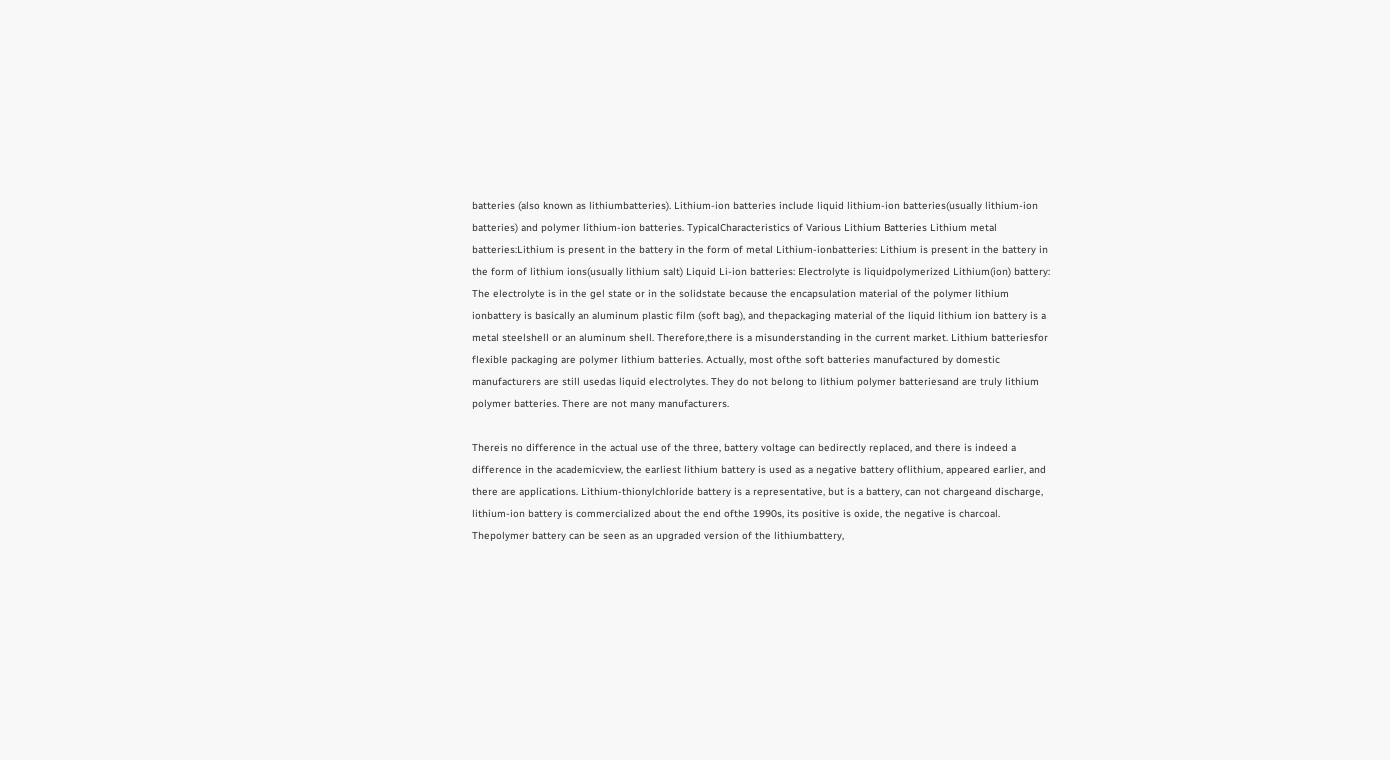batteries (also known as lithiumbatteries). Lithium-ion batteries include liquid lithium-ion batteries(usually lithium-ion batteries) and polymer lithium-ion batteries. TypicalCharacteristics of Various Lithium Batteries Lithium metal batteries:Lithium is present in the battery in the form of metal Lithium-ionbatteries: Lithium is present in the battery in the form of lithium ions(usually lithium salt) Liquid Li-ion batteries: Electrolyte is liquidpolymerized Lithium(ion) battery: The electrolyte is in the gel state or in the solidstate because the encapsulation material of the polymer lithium ionbattery is basically an aluminum plastic film (soft bag), and thepackaging material of the liquid lithium ion battery is a metal steelshell or an aluminum shell. Therefore,there is a misunderstanding in the current market. Lithium batteriesfor flexible packaging are polymer lithium batteries. Actually, most ofthe soft batteries manufactured by domestic manufacturers are still usedas liquid electrolytes. They do not belong to lithium polymer batteriesand are truly lithium polymer batteries. There are not many manufacturers.

Thereis no difference in the actual use of the three, battery voltage can bedirectly replaced, and there is indeed a difference in the academicview, the earliest lithium battery is used as a negative battery oflithium, appeared earlier, and there are applications. Lithium-thionylchloride battery is a representative, but is a battery, can not chargeand discharge, lithium-ion battery is commercialized about the end ofthe 1990s, its positive is oxide, the negative is charcoal. Thepolymer battery can be seen as an upgraded version of the lithiumbattery,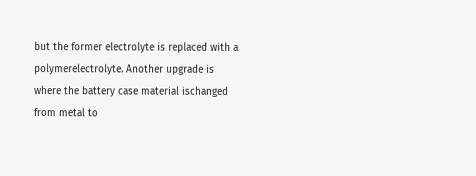but the former electrolyte is replaced with a polymerelectrolyte. Another upgrade is where the battery case material ischanged from metal to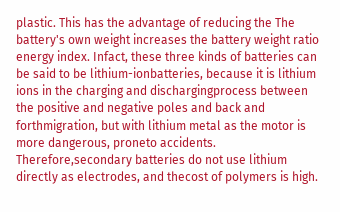plastic. This has the advantage of reducing the The battery's own weight increases the battery weight ratio energy index. Infact, these three kinds of batteries can be said to be lithium-ionbatteries, because it is lithium ions in the charging and dischargingprocess between the positive and negative poles and back and forthmigration, but with lithium metal as the motor is more dangerous, proneto accidents. Therefore,secondary batteries do not use lithium directly as electrodes, and thecost of polymers is high.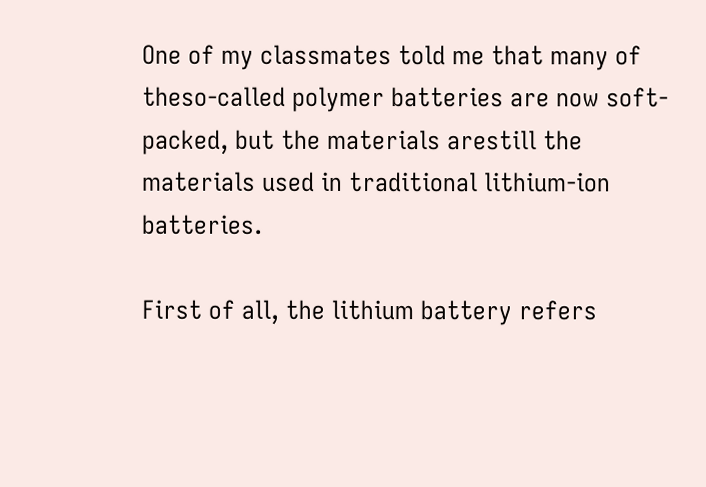One of my classmates told me that many of theso-called polymer batteries are now soft-packed, but the materials arestill the materials used in traditional lithium-ion batteries.

First of all, the lithium battery refers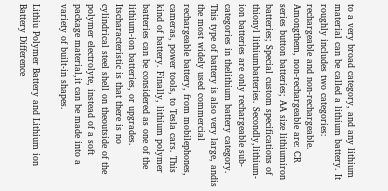to a very broad category, and any lithium material can be called a lithium battery. It roughly includes two categories: rechargeable and non-rechargeable. Amongthem, non-rechargeable are: CR series button batteries; AA size lithiumiron batteries; Special custom specifications of thionyl lithiumbatteries. Secondly,lithium-ion batteries are only rechargeable sub-categories in thelithium battery category. This type of battery is also very large, andis the most widely used commercial rechargeable battery, from mobilephones, cameras, power tools, to Tesla cars. This kind of battery. Finally, lithium polymer batteries can be considered as one of the lithium-ion batteries, or upgrades. Itscharacteristic is that there is no cylindrical steel shell on theoutside of the polymer electrolyte, instead of a soft package material,it can be made into a variety of built-in shapes.

Lithiu Polymer Battery and Lithium ion Battery Difference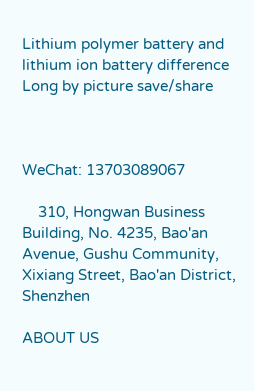Lithium polymer battery and lithium ion battery difference
Long by picture save/share



WeChat: 13703089067

    310, Hongwan Business Building, No. 4235, Bao'an Avenue, Gushu Community, Xixiang Street, Bao'an District, Shenzhen

ABOUT US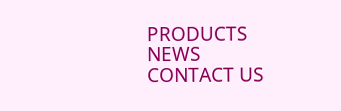PRODUCTS                         NEWS                         CONTACT US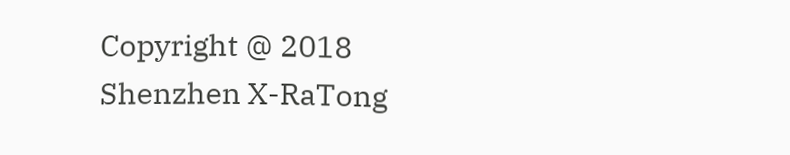Copyright @ 2018   Shenzhen X-RaTong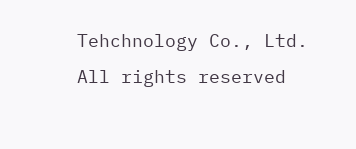Tehchnology Co., Ltd.  All rights reserved